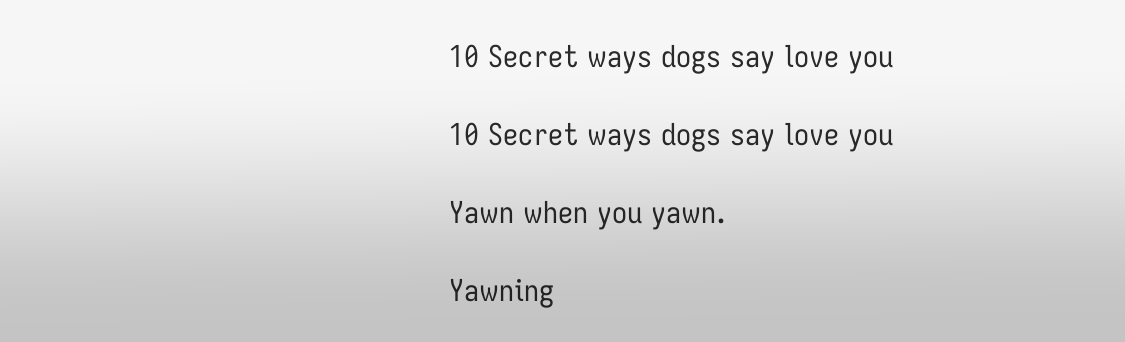10 Secret ways dogs say love you

10 Secret ways dogs say love you

Yawn when you yawn.

Yawning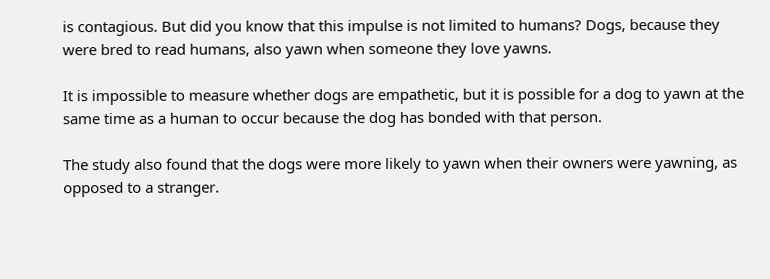is contagious. But did you know that this impulse is not limited to humans? Dogs, because they were bred to read humans, also yawn when someone they love yawns.

It is impossible to measure whether dogs are empathetic, but it is possible for a dog to yawn at the same time as a human to occur because the dog has bonded with that person.

The study also found that the dogs were more likely to yawn when their owners were yawning, as opposed to a stranger.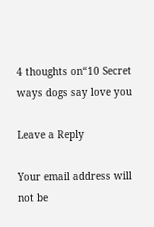4 thoughts on“10 Secret ways dogs say love you

Leave a Reply

Your email address will not be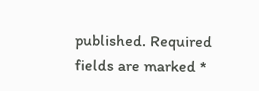published. Required fields are marked *